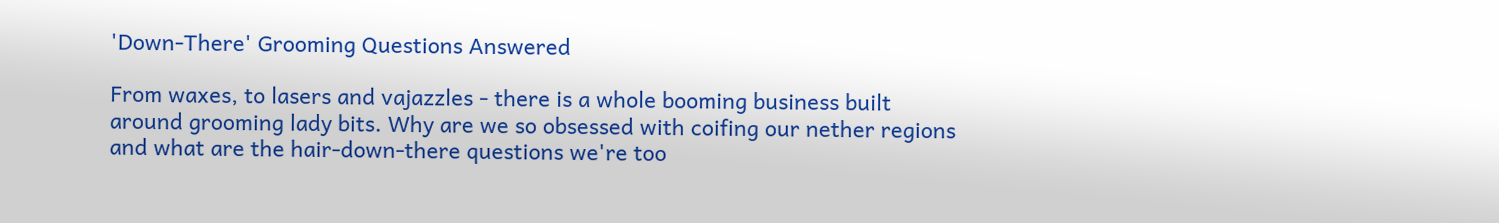'Down-There' Grooming Questions Answered

From waxes, to lasers and vajazzles - there is a whole booming business built around grooming lady bits. Why are we so obsessed with coifing our nether regions and what are the hair-down-there questions we're too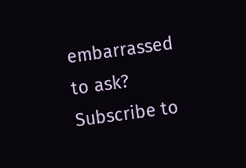embarrassed to ask?
Subscribe to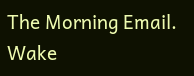The Morning Email.
Wake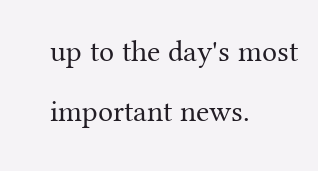up to the day's most important news.